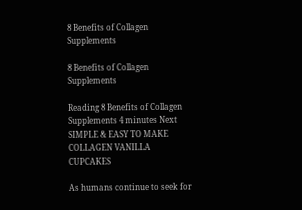8 Benefits of Collagen Supplements

8 Benefits of Collagen Supplements

Reading 8 Benefits of Collagen Supplements 4 minutes Next SIMPLE & EASY TO MAKE COLLAGEN VANILLA CUPCAKES

As humans continue to seek for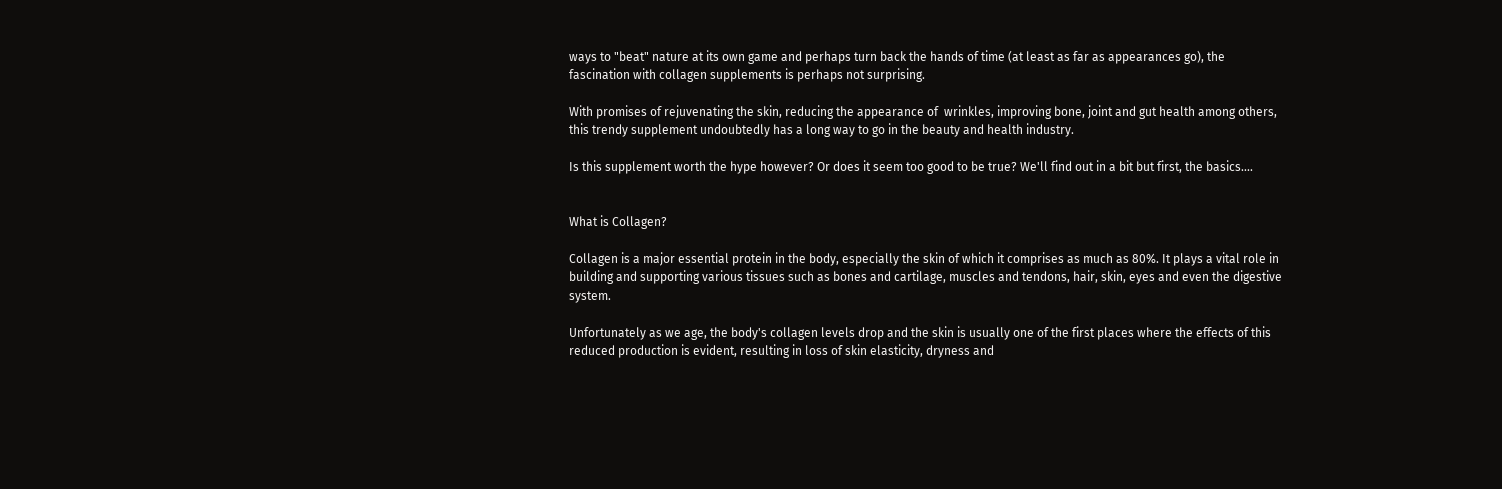ways to "beat" nature at its own game and perhaps turn back the hands of time (at least as far as appearances go), the fascination with collagen supplements is perhaps not surprising.

With promises of rejuvenating the skin, reducing the appearance of  wrinkles, improving bone, joint and gut health among others, this trendy supplement undoubtedly has a long way to go in the beauty and health industry.

Is this supplement worth the hype however? Or does it seem too good to be true? We'll find out in a bit but first, the basics....


What is Collagen?

Collagen is a major essential protein in the body, especially the skin of which it comprises as much as 80%. It plays a vital role in building and supporting various tissues such as bones and cartilage, muscles and tendons, hair, skin, eyes and even the digestive system.

Unfortunately as we age, the body's collagen levels drop and the skin is usually one of the first places where the effects of this reduced production is evident, resulting in loss of skin elasticity, dryness and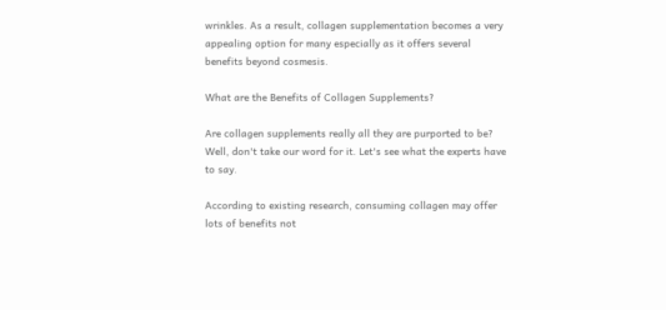wrinkles. As a result, collagen supplementation becomes a very appealing option for many especially as it offers several benefits beyond cosmesis.

What are the Benefits of Collagen Supplements?

Are collagen supplements really all they are purported to be? Well, don't take our word for it. Let's see what the experts have to say.

According to existing research, consuming collagen may offer lots of benefits not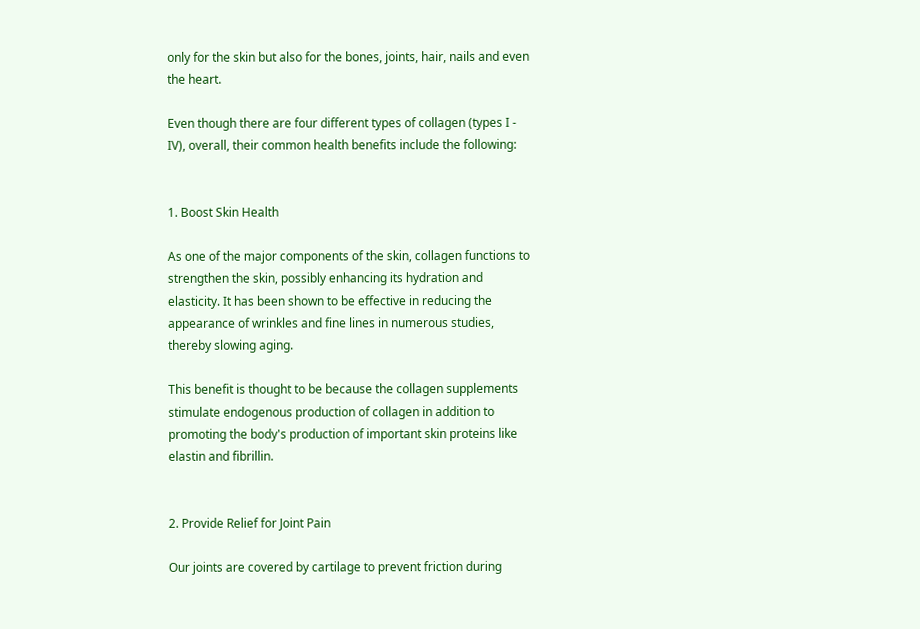only for the skin but also for the bones, joints, hair, nails and even the heart.

Even though there are four different types of collagen (types I - IV), overall, their common health benefits include the following:


1. Boost Skin Health

As one of the major components of the skin, collagen functions to strengthen the skin, possibly enhancing its hydration and elasticity. It has been shown to be effective in reducing the appearance of wrinkles and fine lines in numerous studies, thereby slowing aging.

This benefit is thought to be because the collagen supplements stimulate endogenous production of collagen in addition to promoting the body's production of important skin proteins like elastin and fibrillin.


2. Provide Relief for Joint Pain

Our joints are covered by cartilage to prevent friction during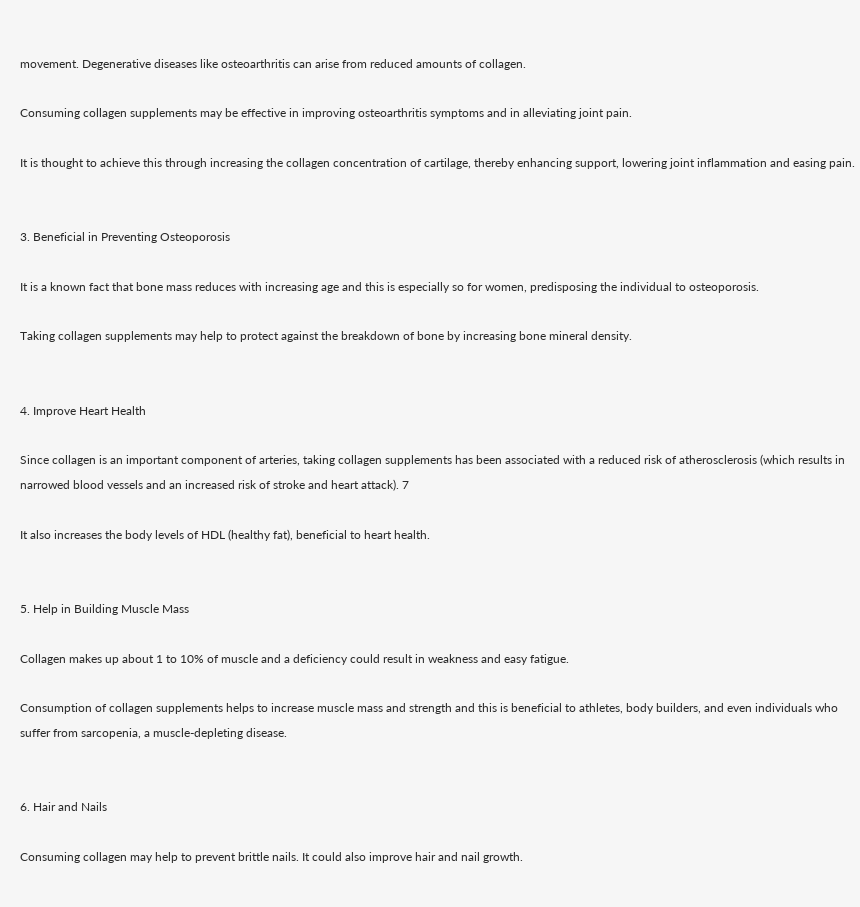movement. Degenerative diseases like osteoarthritis can arise from reduced amounts of collagen.

Consuming collagen supplements may be effective in improving osteoarthritis symptoms and in alleviating joint pain.

It is thought to achieve this through increasing the collagen concentration of cartilage, thereby enhancing support, lowering joint inflammation and easing pain.


3. Beneficial in Preventing Osteoporosis

It is a known fact that bone mass reduces with increasing age and this is especially so for women, predisposing the individual to osteoporosis.

Taking collagen supplements may help to protect against the breakdown of bone by increasing bone mineral density.


4. Improve Heart Health

Since collagen is an important component of arteries, taking collagen supplements has been associated with a reduced risk of atherosclerosis (which results in narrowed blood vessels and an increased risk of stroke and heart attack). 7

It also increases the body levels of HDL (healthy fat), beneficial to heart health.


5. Help in Building Muscle Mass

Collagen makes up about 1 to 10% of muscle and a deficiency could result in weakness and easy fatigue.

Consumption of collagen supplements helps to increase muscle mass and strength and this is beneficial to athletes, body builders, and even individuals who suffer from sarcopenia, a muscle-depleting disease.


6. Hair and Nails

Consuming collagen may help to prevent brittle nails. It could also improve hair and nail growth.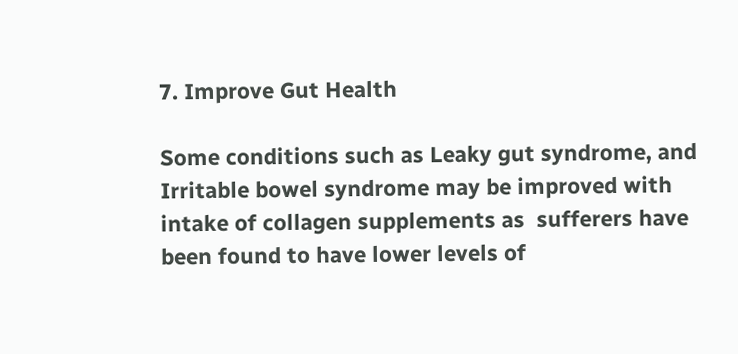7. Improve Gut Health

Some conditions such as Leaky gut syndrome, and Irritable bowel syndrome may be improved with intake of collagen supplements as  sufferers have been found to have lower levels of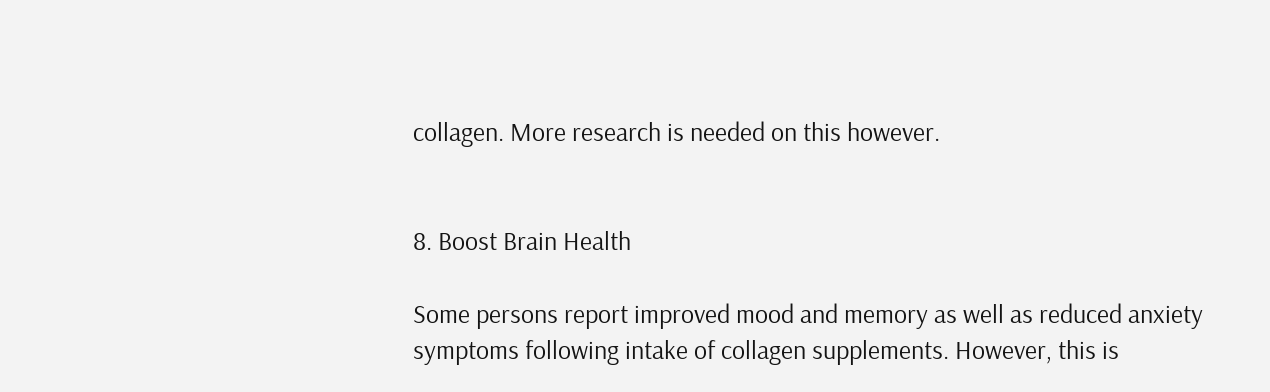collagen. More research is needed on this however.


8. Boost Brain Health

Some persons report improved mood and memory as well as reduced anxiety symptoms following intake of collagen supplements. However, this is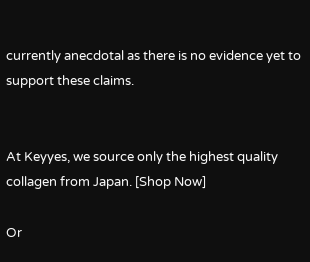currently anecdotal as there is no evidence yet to support these claims.


At Keyyes, we source only the highest quality collagen from Japan. [Shop Now]

Or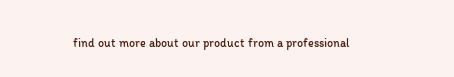find out more about our product from a professional